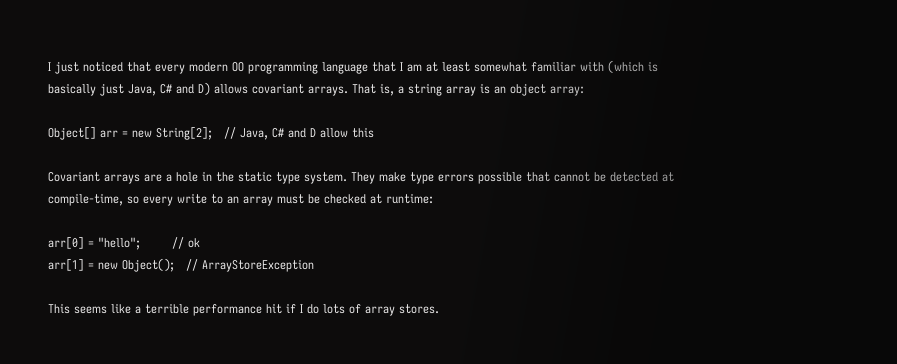I just noticed that every modern OO programming language that I am at least somewhat familiar with (which is basically just Java, C# and D) allows covariant arrays. That is, a string array is an object array:

Object[] arr = new String[2];   // Java, C# and D allow this

Covariant arrays are a hole in the static type system. They make type errors possible that cannot be detected at compile-time, so every write to an array must be checked at runtime:

arr[0] = "hello";        // ok
arr[1] = new Object();   // ArrayStoreException

This seems like a terrible performance hit if I do lots of array stores.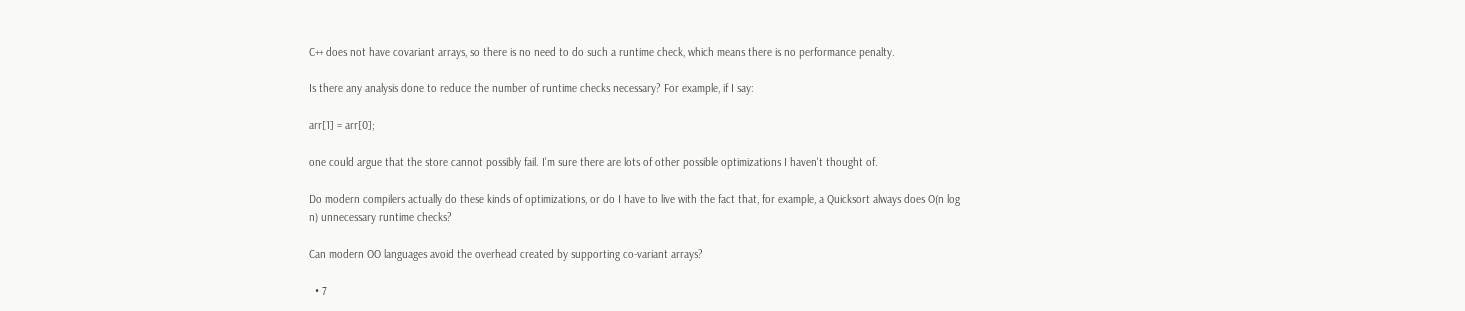C++ does not have covariant arrays, so there is no need to do such a runtime check, which means there is no performance penalty.

Is there any analysis done to reduce the number of runtime checks necessary? For example, if I say:

arr[1] = arr[0];

one could argue that the store cannot possibly fail. I'm sure there are lots of other possible optimizations I haven't thought of.

Do modern compilers actually do these kinds of optimizations, or do I have to live with the fact that, for example, a Quicksort always does O(n log n) unnecessary runtime checks?

Can modern OO languages avoid the overhead created by supporting co-variant arrays?

  • 7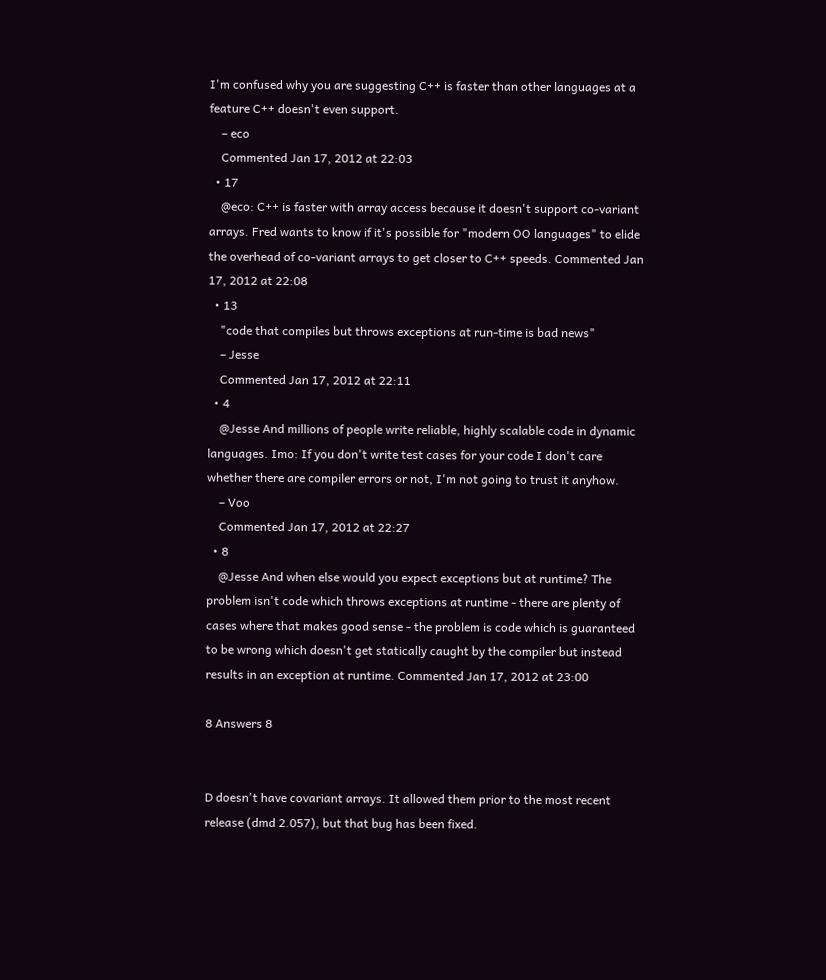I'm confused why you are suggesting C++ is faster than other languages at a feature C++ doesn't even support.
    – eco
    Commented Jan 17, 2012 at 22:03
  • 17
    @eco: C++ is faster with array access because it doesn't support co-variant arrays. Fred wants to know if it's possible for "modern OO languages" to elide the overhead of co-variant arrays to get closer to C++ speeds. Commented Jan 17, 2012 at 22:08
  • 13
    "code that compiles but throws exceptions at run-time is bad news"
    – Jesse
    Commented Jan 17, 2012 at 22:11
  • 4
    @Jesse And millions of people write reliable, highly scalable code in dynamic languages. Imo: If you don't write test cases for your code I don't care whether there are compiler errors or not, I'm not going to trust it anyhow.
    – Voo
    Commented Jan 17, 2012 at 22:27
  • 8
    @Jesse And when else would you expect exceptions but at runtime? The problem isn't code which throws exceptions at runtime - there are plenty of cases where that makes good sense - the problem is code which is guaranteed to be wrong which doesn't get statically caught by the compiler but instead results in an exception at runtime. Commented Jan 17, 2012 at 23:00

8 Answers 8


D doesn't have covariant arrays. It allowed them prior to the most recent release (dmd 2.057), but that bug has been fixed.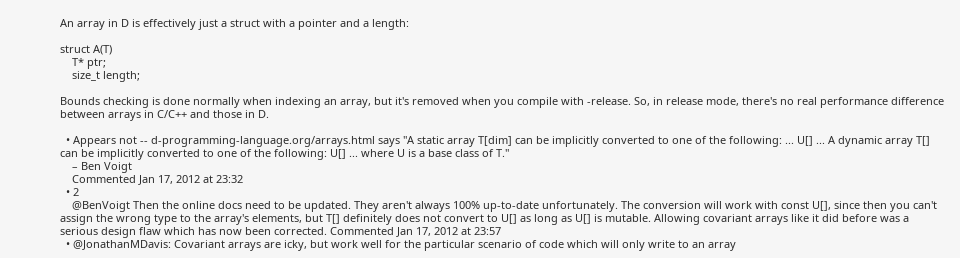An array in D is effectively just a struct with a pointer and a length:

struct A(T)
    T* ptr;
    size_t length;

Bounds checking is done normally when indexing an array, but it's removed when you compile with -release. So, in release mode, there's no real performance difference between arrays in C/C++ and those in D.

  • Appears not -- d-programming-language.org/arrays.html says "A static array T[dim] can be implicitly converted to one of the following: ... U[] ... A dynamic array T[] can be implicitly converted to one of the following: U[] ... where U is a base class of T."
    – Ben Voigt
    Commented Jan 17, 2012 at 23:32
  • 2
    @BenVoigt Then the online docs need to be updated. They aren't always 100% up-to-date unfortunately. The conversion will work with const U[], since then you can't assign the wrong type to the array's elements, but T[] definitely does not convert to U[] as long as U[] is mutable. Allowing covariant arrays like it did before was a serious design flaw which has now been corrected. Commented Jan 17, 2012 at 23:57
  • @JonathanMDavis: Covariant arrays are icky, but work well for the particular scenario of code which will only write to an array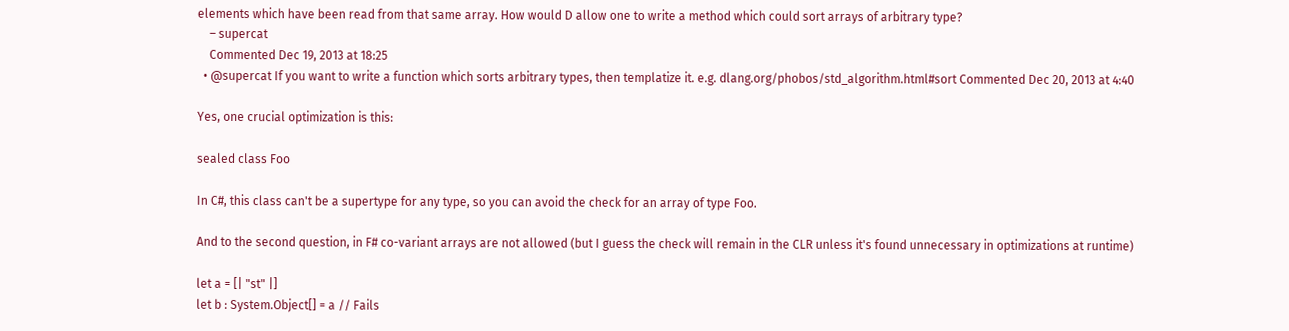elements which have been read from that same array. How would D allow one to write a method which could sort arrays of arbitrary type?
    – supercat
    Commented Dec 19, 2013 at 18:25
  • @supercat If you want to write a function which sorts arbitrary types, then templatize it. e.g. dlang.org/phobos/std_algorithm.html#sort Commented Dec 20, 2013 at 4:40

Yes, one crucial optimization is this:

sealed class Foo

In C#, this class can't be a supertype for any type, so you can avoid the check for an array of type Foo.

And to the second question, in F# co-variant arrays are not allowed (but I guess the check will remain in the CLR unless it's found unnecessary in optimizations at runtime)

let a = [| "st" |]
let b : System.Object[] = a // Fails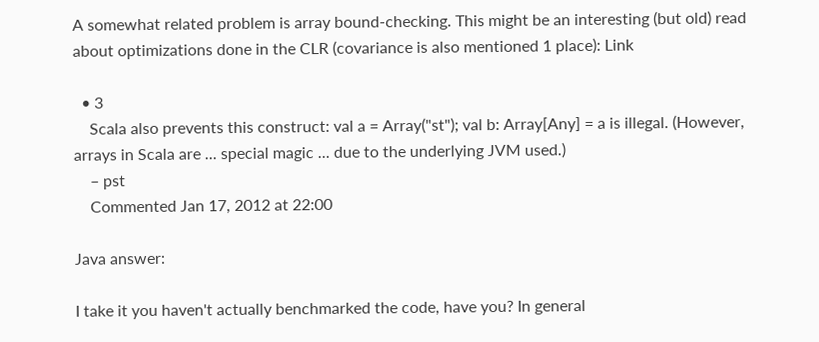A somewhat related problem is array bound-checking. This might be an interesting (but old) read about optimizations done in the CLR (covariance is also mentioned 1 place): Link

  • 3
    Scala also prevents this construct: val a = Array("st"); val b: Array[Any] = a is illegal. (However, arrays in Scala are ... special magic ... due to the underlying JVM used.)
    – pst
    Commented Jan 17, 2012 at 22:00

Java answer:

I take it you haven't actually benchmarked the code, have you? In general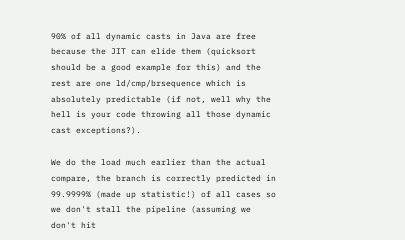90% of all dynamic casts in Java are free because the JIT can elide them (quicksort should be a good example for this) and the rest are one ld/cmp/brsequence which is absolutely predictable (if not, well why the hell is your code throwing all those dynamic cast exceptions?).

We do the load much earlier than the actual compare, the branch is correctly predicted in 99.9999% (made up statistic!) of all cases so we don't stall the pipeline (assuming we don't hit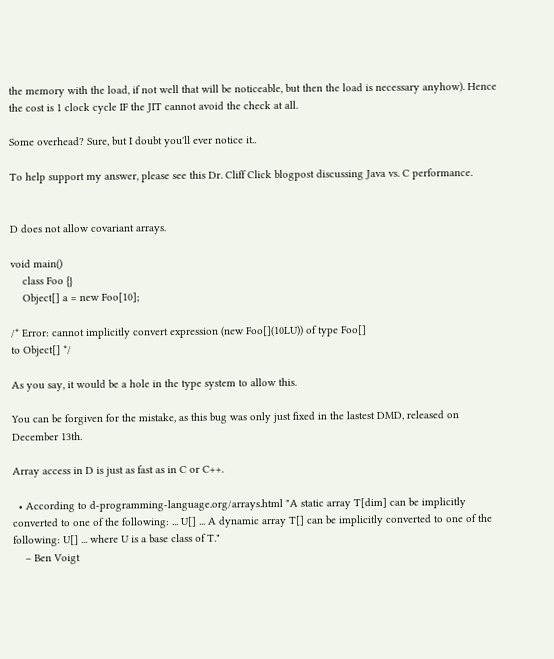the memory with the load, if not well that will be noticeable, but then the load is necessary anyhow). Hence the cost is 1 clock cycle IF the JIT cannot avoid the check at all.

Some overhead? Sure, but I doubt you'll ever notice it..

To help support my answer, please see this Dr. Cliff Click blogpost discussing Java vs. C performance.


D does not allow covariant arrays.

void main()
    class Foo {}
    Object[] a = new Foo[10];

/* Error: cannot implicitly convert expression (new Foo[](10LU)) of type Foo[]
to Object[] */

As you say, it would be a hole in the type system to allow this.

You can be forgiven for the mistake, as this bug was only just fixed in the lastest DMD, released on December 13th.

Array access in D is just as fast as in C or C++.

  • According to d-programming-language.org/arrays.html "A static array T[dim] can be implicitly converted to one of the following: ... U[] ... A dynamic array T[] can be implicitly converted to one of the following: U[] ... where U is a base class of T."
    – Ben Voigt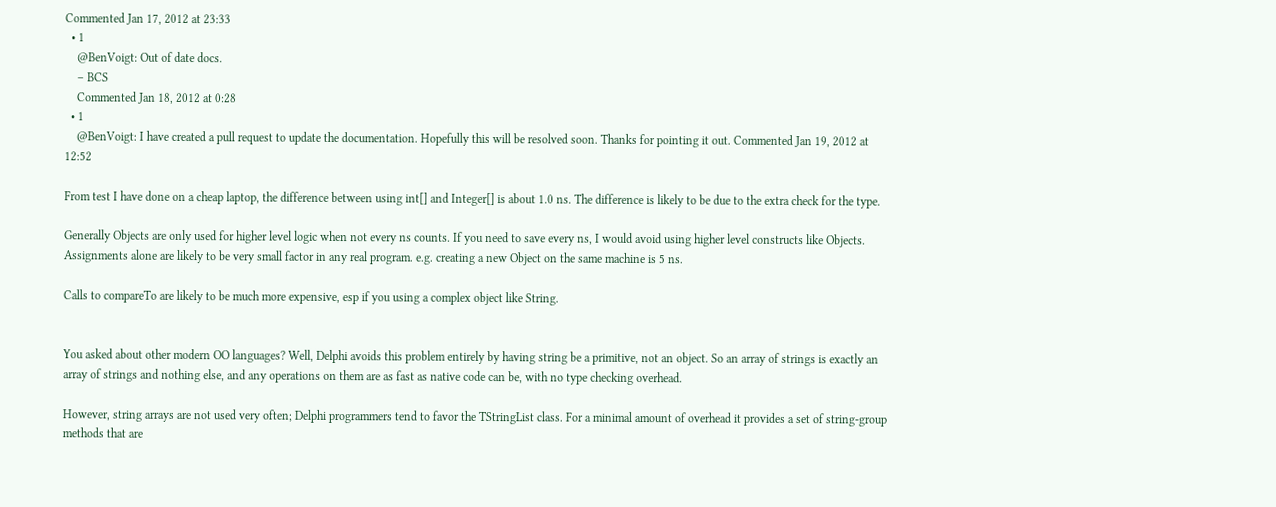Commented Jan 17, 2012 at 23:33
  • 1
    @BenVoigt: Out of date docs.
    – BCS
    Commented Jan 18, 2012 at 0:28
  • 1
    @BenVoigt: I have created a pull request to update the documentation. Hopefully this will be resolved soon. Thanks for pointing it out. Commented Jan 19, 2012 at 12:52

From test I have done on a cheap laptop, the difference between using int[] and Integer[] is about 1.0 ns. The difference is likely to be due to the extra check for the type.

Generally Objects are only used for higher level logic when not every ns counts. If you need to save every ns, I would avoid using higher level constructs like Objects. Assignments alone are likely to be very small factor in any real program. e.g. creating a new Object on the same machine is 5 ns.

Calls to compareTo are likely to be much more expensive, esp if you using a complex object like String.


You asked about other modern OO languages? Well, Delphi avoids this problem entirely by having string be a primitive, not an object. So an array of strings is exactly an array of strings and nothing else, and any operations on them are as fast as native code can be, with no type checking overhead.

However, string arrays are not used very often; Delphi programmers tend to favor the TStringList class. For a minimal amount of overhead it provides a set of string-group methods that are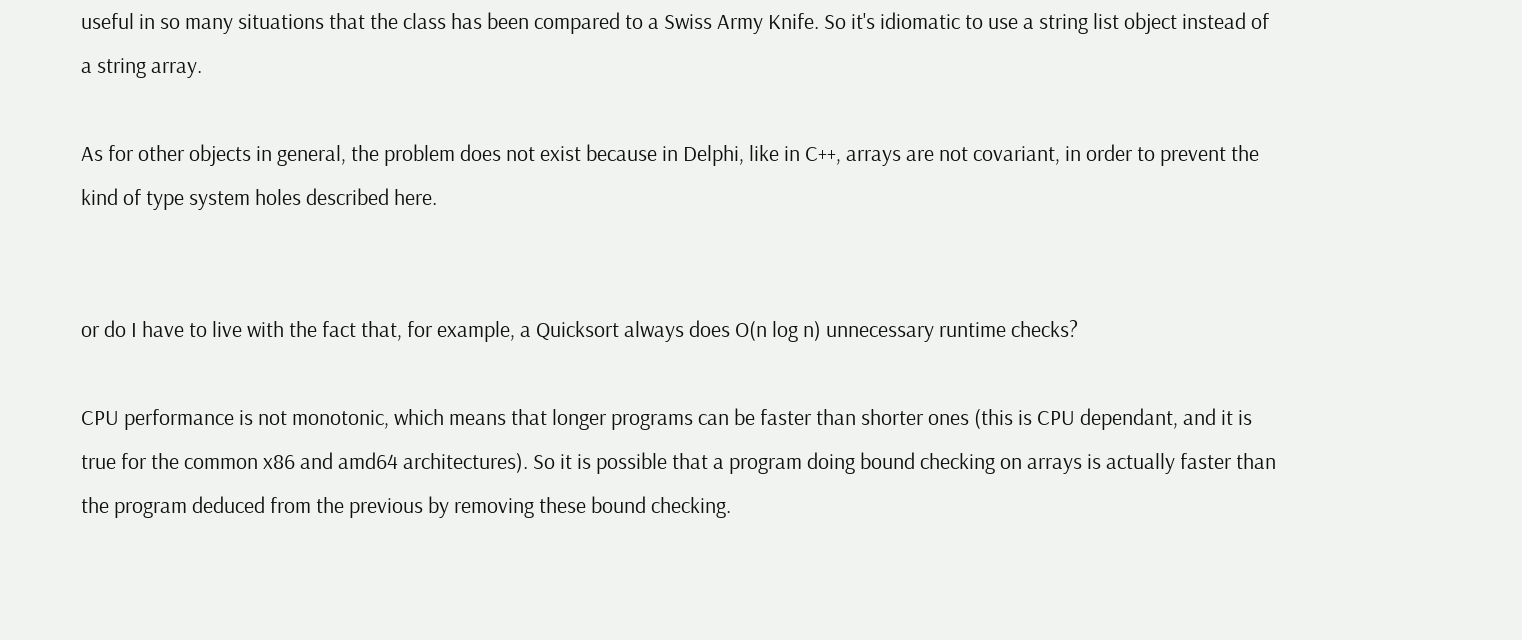useful in so many situations that the class has been compared to a Swiss Army Knife. So it's idiomatic to use a string list object instead of a string array.

As for other objects in general, the problem does not exist because in Delphi, like in C++, arrays are not covariant, in order to prevent the kind of type system holes described here.


or do I have to live with the fact that, for example, a Quicksort always does O(n log n) unnecessary runtime checks?

CPU performance is not monotonic, which means that longer programs can be faster than shorter ones (this is CPU dependant, and it is true for the common x86 and amd64 architectures). So it is possible that a program doing bound checking on arrays is actually faster than the program deduced from the previous by removing these bound checking.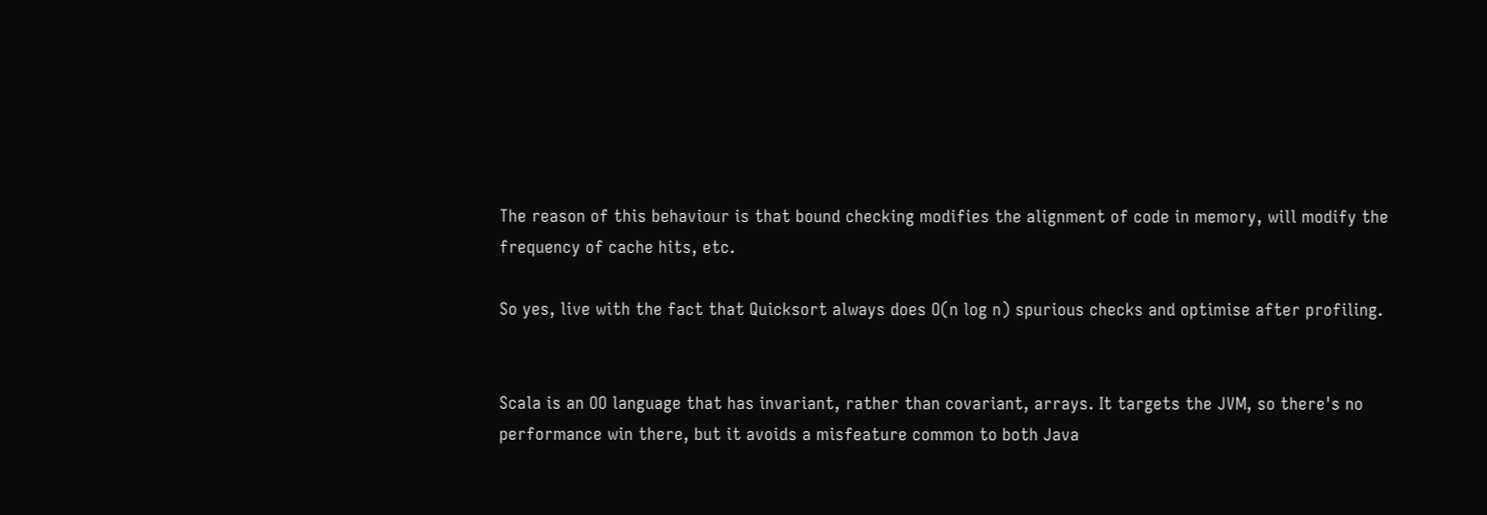The reason of this behaviour is that bound checking modifies the alignment of code in memory, will modify the frequency of cache hits, etc.

So yes, live with the fact that Quicksort always does O(n log n) spurious checks and optimise after profiling.


Scala is an OO language that has invariant, rather than covariant, arrays. It targets the JVM, so there's no performance win there, but it avoids a misfeature common to both Java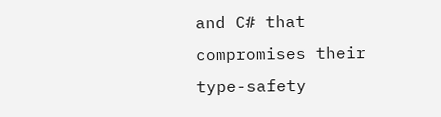and C# that compromises their type-safety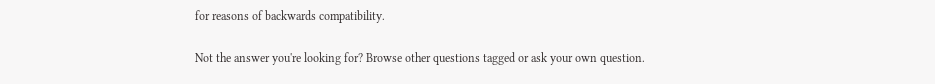for reasons of backwards compatibility.

Not the answer you're looking for? Browse other questions tagged or ask your own question.